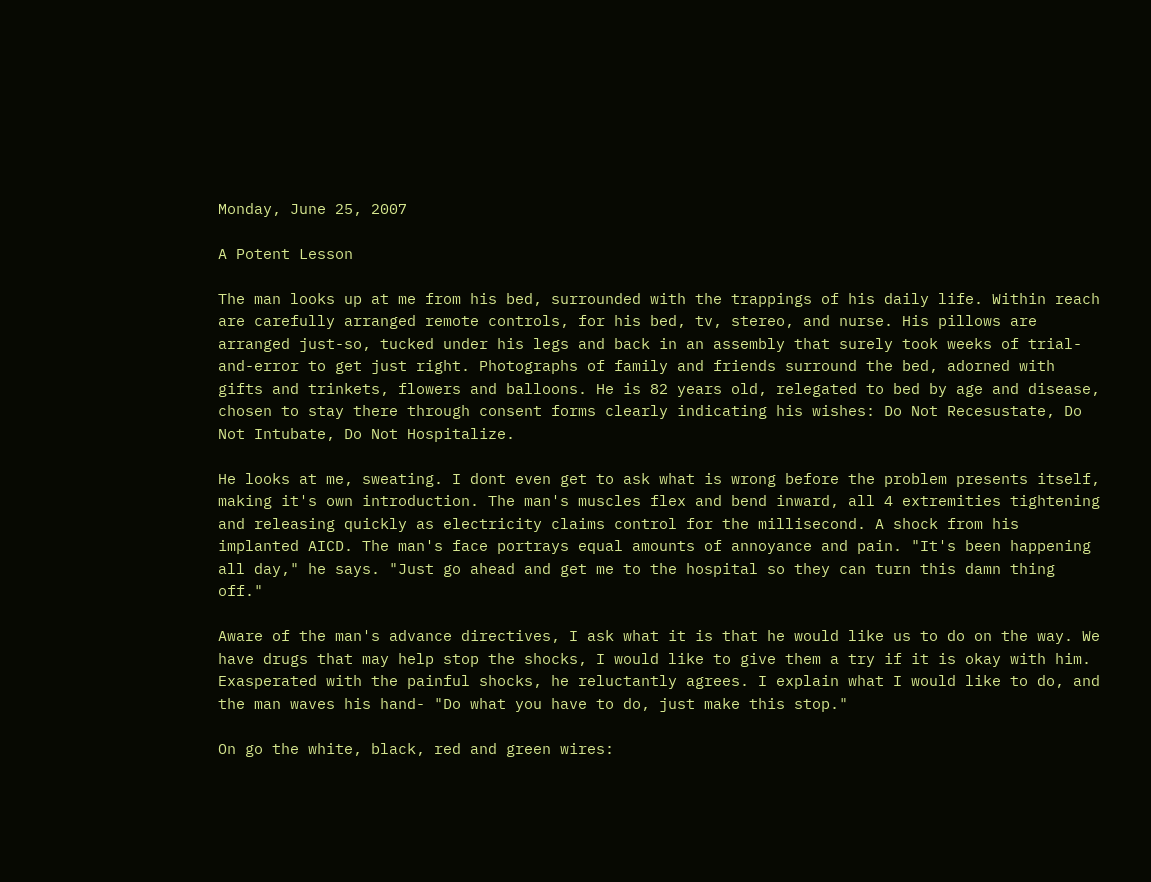Monday, June 25, 2007

A Potent Lesson

The man looks up at me from his bed, surrounded with the trappings of his daily life. Within reach are carefully arranged remote controls, for his bed, tv, stereo, and nurse. His pillows are arranged just-so, tucked under his legs and back in an assembly that surely took weeks of trial-and-error to get just right. Photographs of family and friends surround the bed, adorned with gifts and trinkets, flowers and balloons. He is 82 years old, relegated to bed by age and disease, chosen to stay there through consent forms clearly indicating his wishes: Do Not Recesustate, Do Not Intubate, Do Not Hospitalize.

He looks at me, sweating. I dont even get to ask what is wrong before the problem presents itself, making it's own introduction. The man's muscles flex and bend inward, all 4 extremities tightening and releasing quickly as electricity claims control for the millisecond. A shock from his implanted AICD. The man's face portrays equal amounts of annoyance and pain. "It's been happening all day," he says. "Just go ahead and get me to the hospital so they can turn this damn thing off."

Aware of the man's advance directives, I ask what it is that he would like us to do on the way. We have drugs that may help stop the shocks, I would like to give them a try if it is okay with him. Exasperated with the painful shocks, he reluctantly agrees. I explain what I would like to do, and the man waves his hand- "Do what you have to do, just make this stop."

On go the white, black, red and green wires: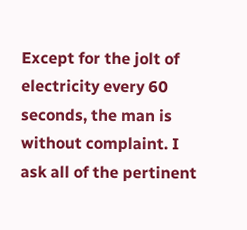Except for the jolt of electricity every 60 seconds, the man is without complaint. I ask all of the pertinent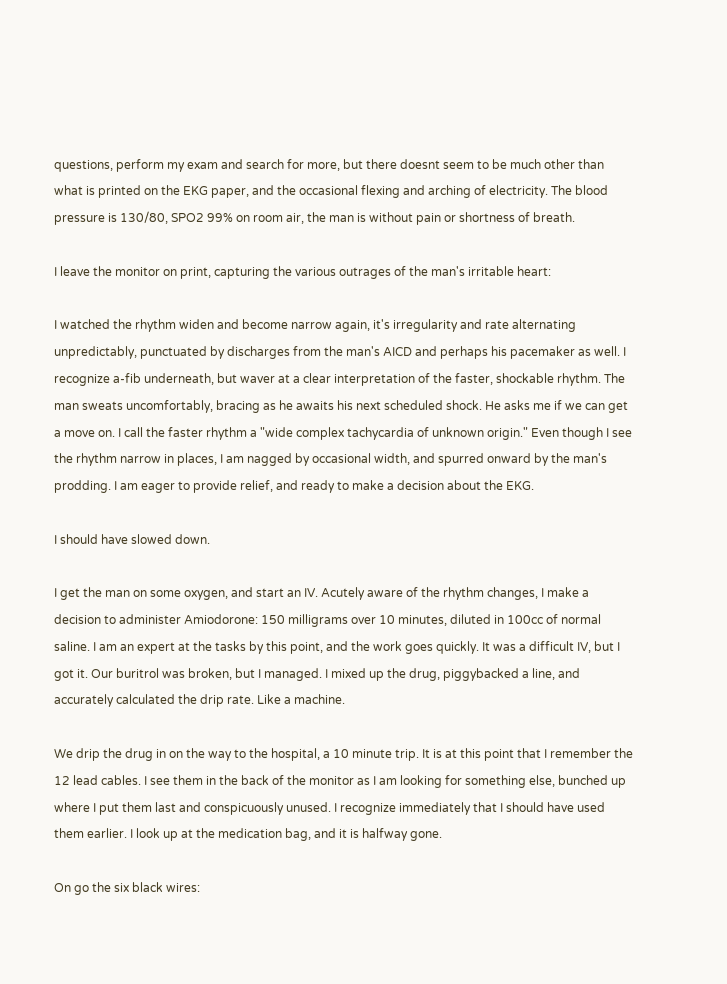questions, perform my exam and search for more, but there doesnt seem to be much other than what is printed on the EKG paper, and the occasional flexing and arching of electricity. The blood pressure is 130/80, SPO2 99% on room air, the man is without pain or shortness of breath.

I leave the monitor on print, capturing the various outrages of the man's irritable heart:

I watched the rhythm widen and become narrow again, it's irregularity and rate alternating unpredictably, punctuated by discharges from the man's AICD and perhaps his pacemaker as well. I recognize a-fib underneath, but waver at a clear interpretation of the faster, shockable rhythm. The man sweats uncomfortably, bracing as he awaits his next scheduled shock. He asks me if we can get a move on. I call the faster rhythm a "wide complex tachycardia of unknown origin." Even though I see the rhythm narrow in places, I am nagged by occasional width, and spurred onward by the man's prodding. I am eager to provide relief, and ready to make a decision about the EKG.

I should have slowed down.

I get the man on some oxygen, and start an IV. Acutely aware of the rhythm changes, I make a decision to administer Amiodorone: 150 milligrams over 10 minutes, diluted in 100cc of normal saline. I am an expert at the tasks by this point, and the work goes quickly. It was a difficult IV, but I got it. Our buritrol was broken, but I managed. I mixed up the drug, piggybacked a line, and accurately calculated the drip rate. Like a machine.

We drip the drug in on the way to the hospital, a 10 minute trip. It is at this point that I remember the 12 lead cables. I see them in the back of the monitor as I am looking for something else, bunched up where I put them last and conspicuously unused. I recognize immediately that I should have used them earlier. I look up at the medication bag, and it is halfway gone.

On go the six black wires: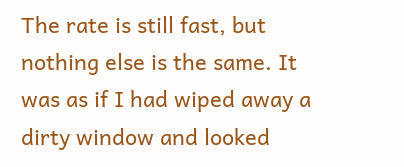The rate is still fast, but nothing else is the same. It was as if I had wiped away a dirty window and looked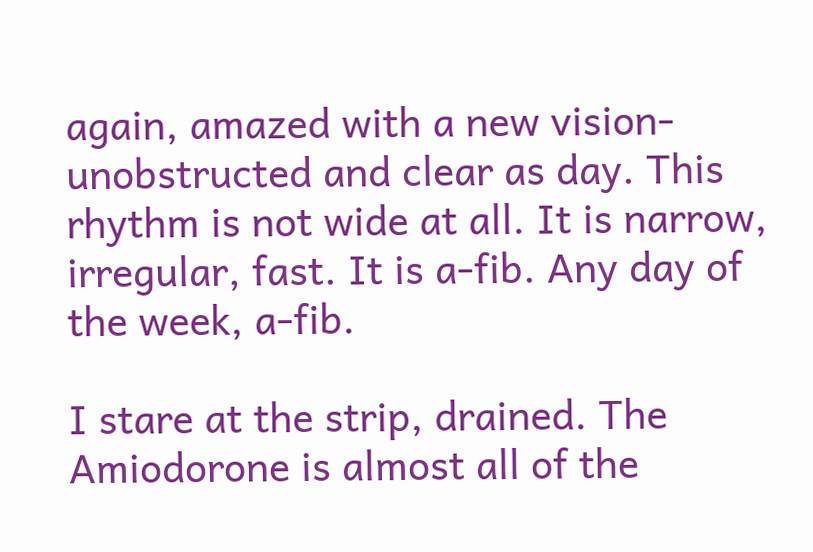again, amazed with a new vision- unobstructed and clear as day. This rhythm is not wide at all. It is narrow, irregular, fast. It is a-fib. Any day of the week, a-fib.

I stare at the strip, drained. The Amiodorone is almost all of the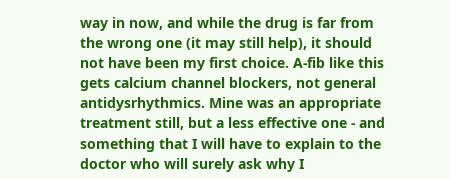way in now, and while the drug is far from the wrong one (it may still help), it should not have been my first choice. A-fib like this gets calcium channel blockers, not general antidysrhythmics. Mine was an appropriate treatment still, but a less effective one - and something that I will have to explain to the doctor who will surely ask why I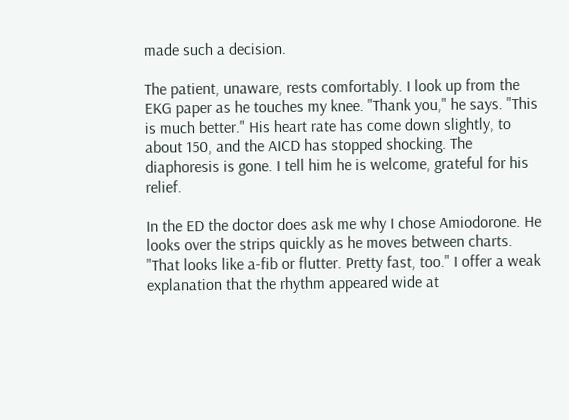made such a decision.

The patient, unaware, rests comfortably. I look up from the EKG paper as he touches my knee. "Thank you," he says. "This is much better." His heart rate has come down slightly, to about 150, and the AICD has stopped shocking. The diaphoresis is gone. I tell him he is welcome, grateful for his relief.

In the ED the doctor does ask me why I chose Amiodorone. He looks over the strips quickly as he moves between charts. "That looks like a-fib or flutter. Pretty fast, too." I offer a weak explanation that the rhythm appeared wide at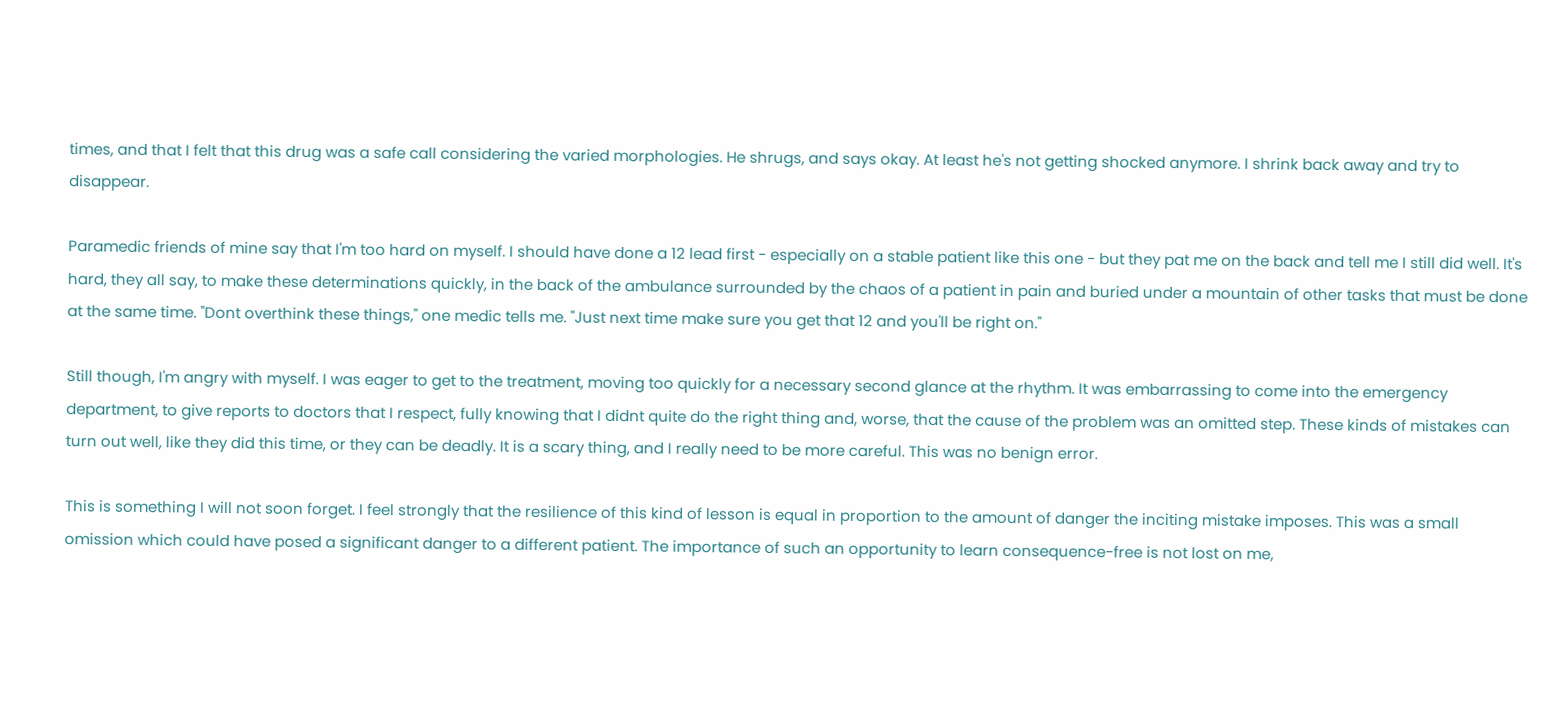times, and that I felt that this drug was a safe call considering the varied morphologies. He shrugs, and says okay. At least he's not getting shocked anymore. I shrink back away and try to disappear.

Paramedic friends of mine say that I'm too hard on myself. I should have done a 12 lead first - especially on a stable patient like this one - but they pat me on the back and tell me I still did well. It's hard, they all say, to make these determinations quickly, in the back of the ambulance surrounded by the chaos of a patient in pain and buried under a mountain of other tasks that must be done at the same time. "Dont overthink these things," one medic tells me. "Just next time make sure you get that 12 and you'll be right on."

Still though, I'm angry with myself. I was eager to get to the treatment, moving too quickly for a necessary second glance at the rhythm. It was embarrassing to come into the emergency department, to give reports to doctors that I respect, fully knowing that I didnt quite do the right thing and, worse, that the cause of the problem was an omitted step. These kinds of mistakes can turn out well, like they did this time, or they can be deadly. It is a scary thing, and I really need to be more careful. This was no benign error.

This is something I will not soon forget. I feel strongly that the resilience of this kind of lesson is equal in proportion to the amount of danger the inciting mistake imposes. This was a small omission which could have posed a significant danger to a different patient. The importance of such an opportunity to learn consequence-free is not lost on me,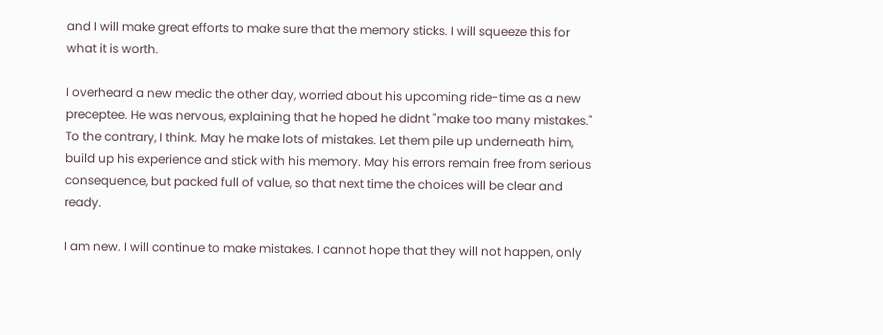and I will make great efforts to make sure that the memory sticks. I will squeeze this for what it is worth.

I overheard a new medic the other day, worried about his upcoming ride-time as a new preceptee. He was nervous, explaining that he hoped he didnt "make too many mistakes." To the contrary, I think. May he make lots of mistakes. Let them pile up underneath him, build up his experience and stick with his memory. May his errors remain free from serious consequence, but packed full of value, so that next time the choices will be clear and ready.

I am new. I will continue to make mistakes. I cannot hope that they will not happen, only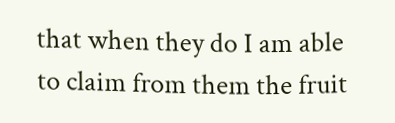that when they do I am able to claim from them the fruit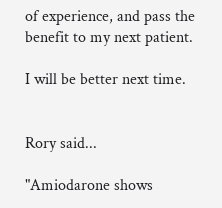of experience, and pass the benefit to my next patient.

I will be better next time.


Rory said...

"Amiodarone shows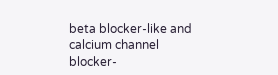beta blocker-like and calcium channel blocker-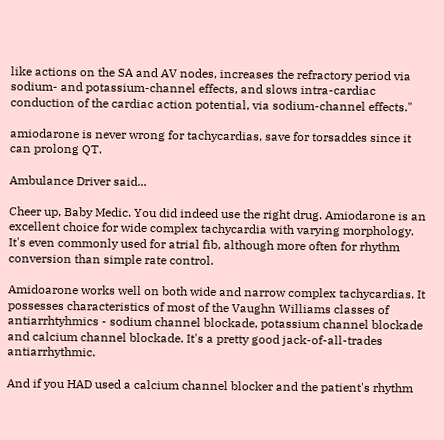like actions on the SA and AV nodes, increases the refractory period via sodium- and potassium-channel effects, and slows intra-cardiac conduction of the cardiac action potential, via sodium-channel effects."

amiodarone is never wrong for tachycardias, save for torsaddes since it can prolong QT.

Ambulance Driver said...

Cheer up, Baby Medic. You did indeed use the right drug. Amiodarone is an excellent choice for wide complex tachycardia with varying morphology. It's even commonly used for atrial fib, although more often for rhythm conversion than simple rate control.

Amidoarone works well on both wide and narrow complex tachycardias. It possesses characteristics of most of the Vaughn Williams classes of antiarrhtyhmics - sodium channel blockade, potassium channel blockade and calcium channel blockade. It's a pretty good jack-of-all-trades antiarrhythmic.

And if you HAD used a calcium channel blocker and the patient's rhythm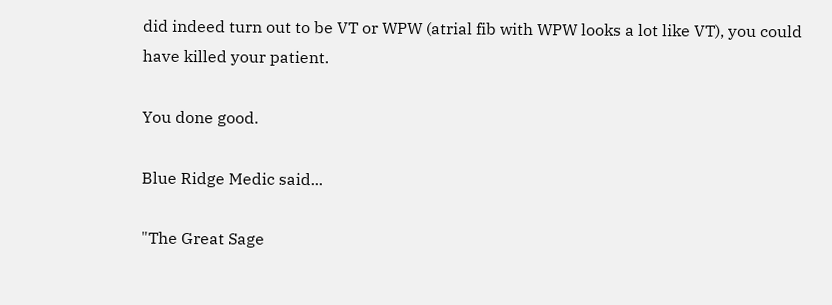did indeed turn out to be VT or WPW (atrial fib with WPW looks a lot like VT), you could have killed your patient.

You done good.

Blue Ridge Medic said...

"The Great Sage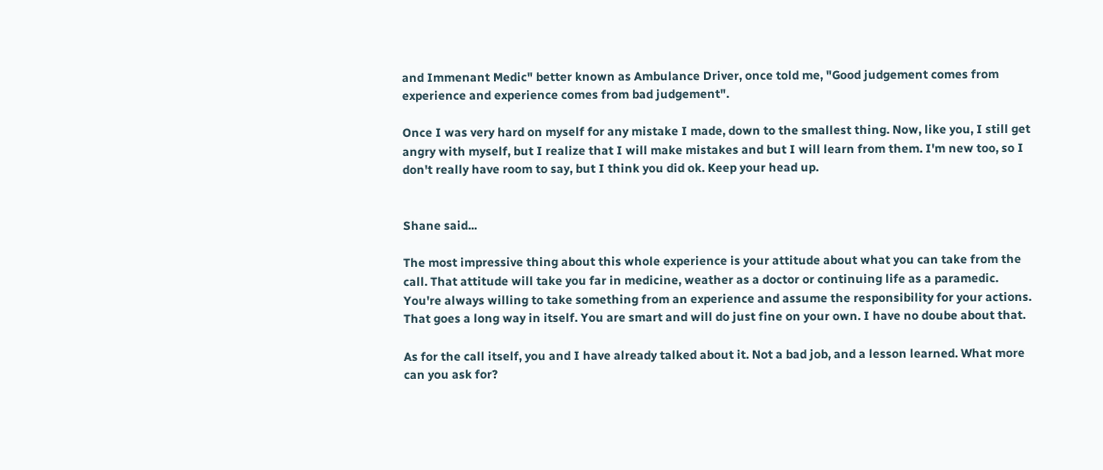and Immenant Medic" better known as Ambulance Driver, once told me, "Good judgement comes from experience and experience comes from bad judgement".

Once I was very hard on myself for any mistake I made, down to the smallest thing. Now, like you, I still get angry with myself, but I realize that I will make mistakes and but I will learn from them. I'm new too, so I don't really have room to say, but I think you did ok. Keep your head up.


Shane said...

The most impressive thing about this whole experience is your attitude about what you can take from the call. That attitude will take you far in medicine, weather as a doctor or continuing life as a paramedic. You're always willing to take something from an experience and assume the responsibility for your actions. That goes a long way in itself. You are smart and will do just fine on your own. I have no doube about that.

As for the call itself, you and I have already talked about it. Not a bad job, and a lesson learned. What more can you ask for?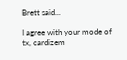Brett said...

I agree with your mode of tx, cardizem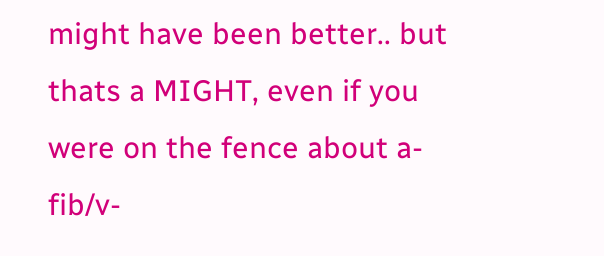might have been better.. but thats a MIGHT, even if you were on the fence about a-fib/v-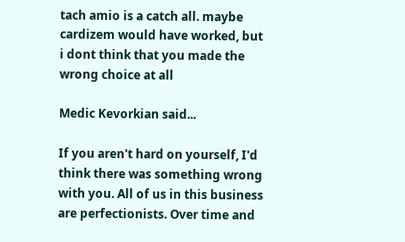tach amio is a catch all. maybe cardizem would have worked, but i dont think that you made the wrong choice at all

Medic Kevorkian said...

If you aren't hard on yourself, I'd think there was something wrong with you. All of us in this business are perfectionists. Over time and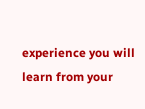experience you will learn from your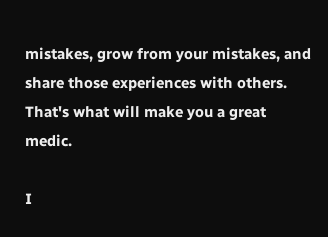mistakes, grow from your mistakes, and share those experiences with others. That's what will make you a great medic.

I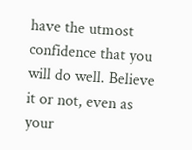have the utmost confidence that you will do well. Believe it or not, even as your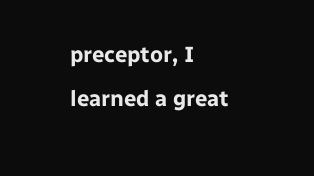preceptor, I learned a great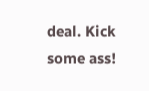deal. Kick some ass!